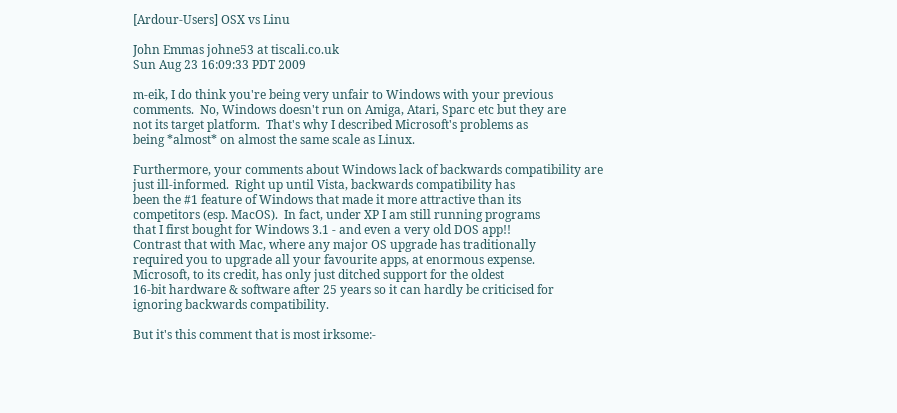[Ardour-Users] OSX vs Linu

John Emmas johne53 at tiscali.co.uk
Sun Aug 23 16:09:33 PDT 2009

m-eik, I do think you're being very unfair to Windows with your previous
comments.  No, Windows doesn't run on Amiga, Atari, Sparc etc but they are
not its target platform.  That's why I described Microsoft's problems as
being *almost* on almost the same scale as Linux.

Furthermore, your comments about Windows lack of backwards compatibility are
just ill-informed.  Right up until Vista, backwards compatibility has
been the #1 feature of Windows that made it more attractive than its
competitors (esp. MacOS).  In fact, under XP I am still running programs
that I first bought for Windows 3.1 - and even a very old DOS app!!
Contrast that with Mac, where any major OS upgrade has traditionally
required you to upgrade all your favourite apps, at enormous expense.
Microsoft, to its credit, has only just ditched support for the oldest
16-bit hardware & software after 25 years so it can hardly be criticised for
ignoring backwards compatibility.

But it's this comment that is most irksome:-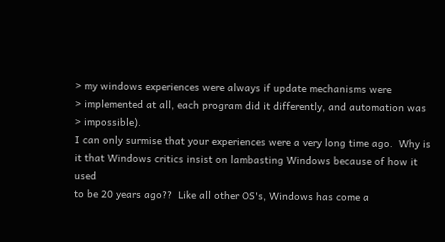> my windows experiences were always if update mechanisms were
> implemented at all, each program did it differently, and automation was
> impossible).
I can only surmise that your experiences were a very long time ago.  Why is
it that Windows critics insist on lambasting Windows because of how it used
to be 20 years ago??  Like all other OS's, Windows has come a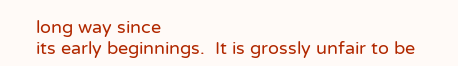long way since
its early beginnings.  It is grossly unfair to be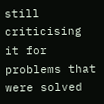still criticising it for
problems that were solved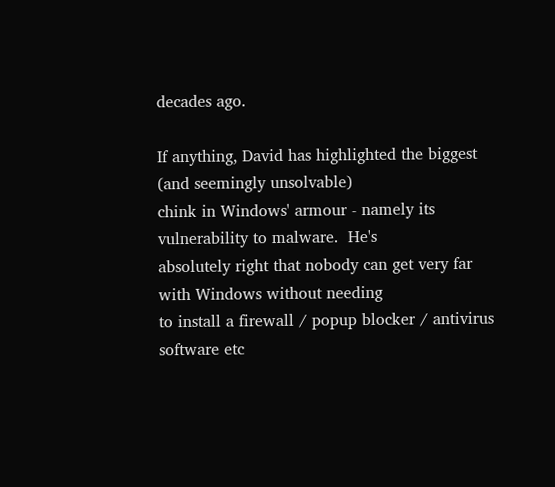decades ago.

If anything, David has highlighted the biggest (and seemingly unsolvable)
chink in Windows' armour - namely its vulnerability to malware.  He's
absolutely right that nobody can get very far with Windows without needing
to install a firewall / popup blocker / antivirus software etc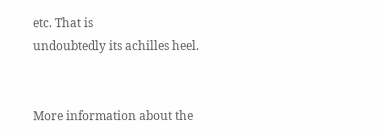etc. That is
undoubtedly its achilles heel.


More information about the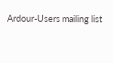Ardour-Users mailing list